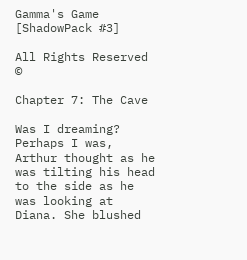Gamma's Game [ShadowPack #3]

All Rights Reserved ©

Chapter 7: The Cave

Was I dreaming? Perhaps I was, Arthur thought as he was tilting his head to the side as he was looking at Diana. She blushed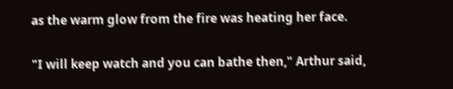as the warm glow from the fire was heating her face.

"I will keep watch and you can bathe then," Arthur said,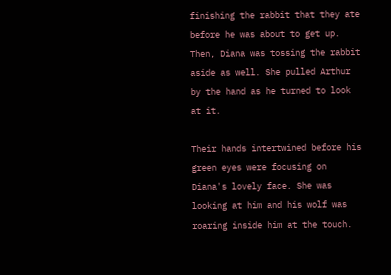finishing the rabbit that they ate before he was about to get up. Then, Diana was tossing the rabbit aside as well. She pulled Arthur by the hand as he turned to look at it.

Their hands intertwined before his green eyes were focusing on Diana's lovely face. She was looking at him and his wolf was roaring inside him at the touch.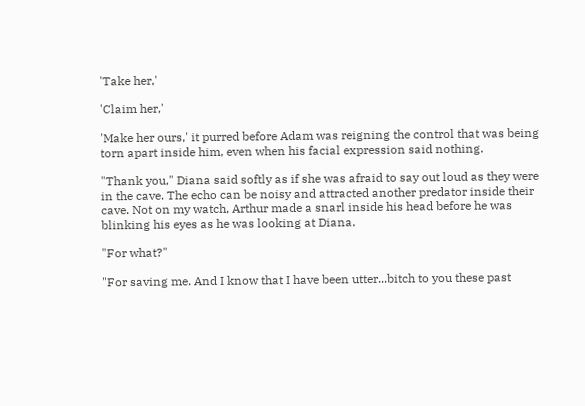'Take her,'

'Claim her,'

'Make her ours,' it purred before Adam was reigning the control that was being torn apart inside him, even when his facial expression said nothing.

"Thank you," Diana said softly as if she was afraid to say out loud as they were in the cave. The echo can be noisy and attracted another predator inside their cave. Not on my watch, Arthur made a snarl inside his head before he was blinking his eyes as he was looking at Diana.

"For what?"

"For saving me. And I know that I have been utter...bitch to you these past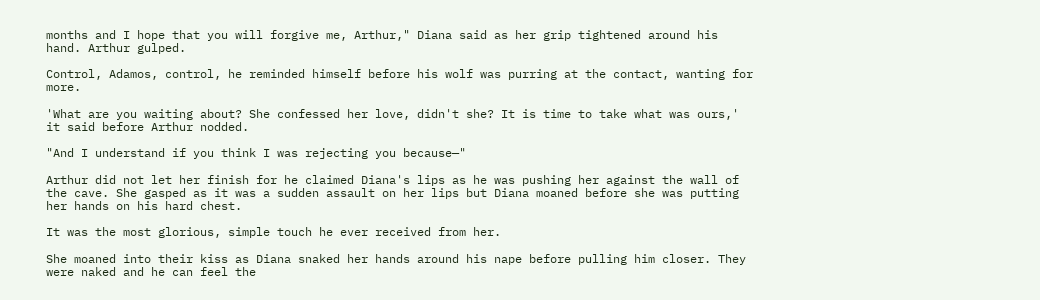months and I hope that you will forgive me, Arthur," Diana said as her grip tightened around his hand. Arthur gulped.

Control, Adamos, control, he reminded himself before his wolf was purring at the contact, wanting for more.

'What are you waiting about? She confessed her love, didn't she? It is time to take what was ours,' it said before Arthur nodded.

"And I understand if you think I was rejecting you because—"

Arthur did not let her finish for he claimed Diana's lips as he was pushing her against the wall of the cave. She gasped as it was a sudden assault on her lips but Diana moaned before she was putting her hands on his hard chest.

It was the most glorious, simple touch he ever received from her.

She moaned into their kiss as Diana snaked her hands around his nape before pulling him closer. They were naked and he can feel the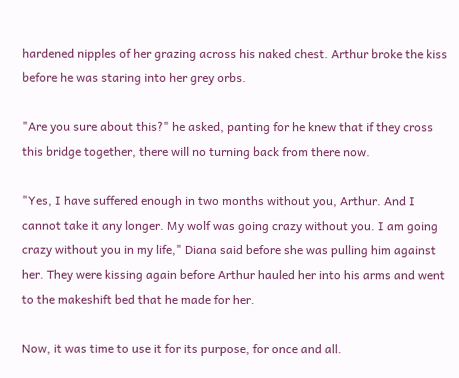hardened nipples of her grazing across his naked chest. Arthur broke the kiss before he was staring into her grey orbs.

"Are you sure about this?" he asked, panting for he knew that if they cross this bridge together, there will no turning back from there now.

"Yes, I have suffered enough in two months without you, Arthur. And I cannot take it any longer. My wolf was going crazy without you. I am going crazy without you in my life," Diana said before she was pulling him against her. They were kissing again before Arthur hauled her into his arms and went to the makeshift bed that he made for her.

Now, it was time to use it for its purpose, for once and all.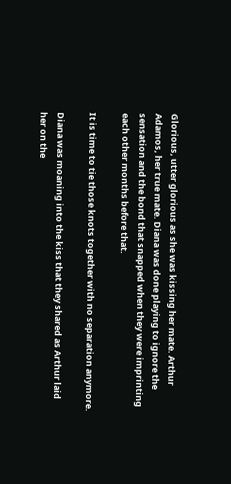Glorious, utter glorious as she was kissing her mate. Arthur Adamos, her true mate. Diana was done playing to ignore the sensation and the bond that snapped when they were imprinting each other months before that.

It is time to tie those knots together with no separation anymore.

Diana was moaning into the kiss that they shared as Arthur laid her on the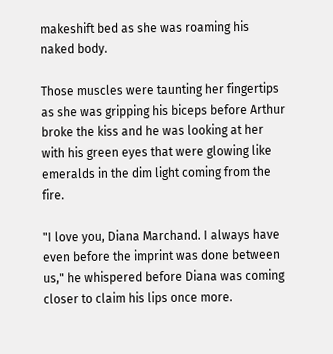makeshift bed as she was roaming his naked body.

Those muscles were taunting her fingertips as she was gripping his biceps before Arthur broke the kiss and he was looking at her with his green eyes that were glowing like emeralds in the dim light coming from the fire.

"I love you, Diana Marchand. I always have even before the imprint was done between us," he whispered before Diana was coming closer to claim his lips once more.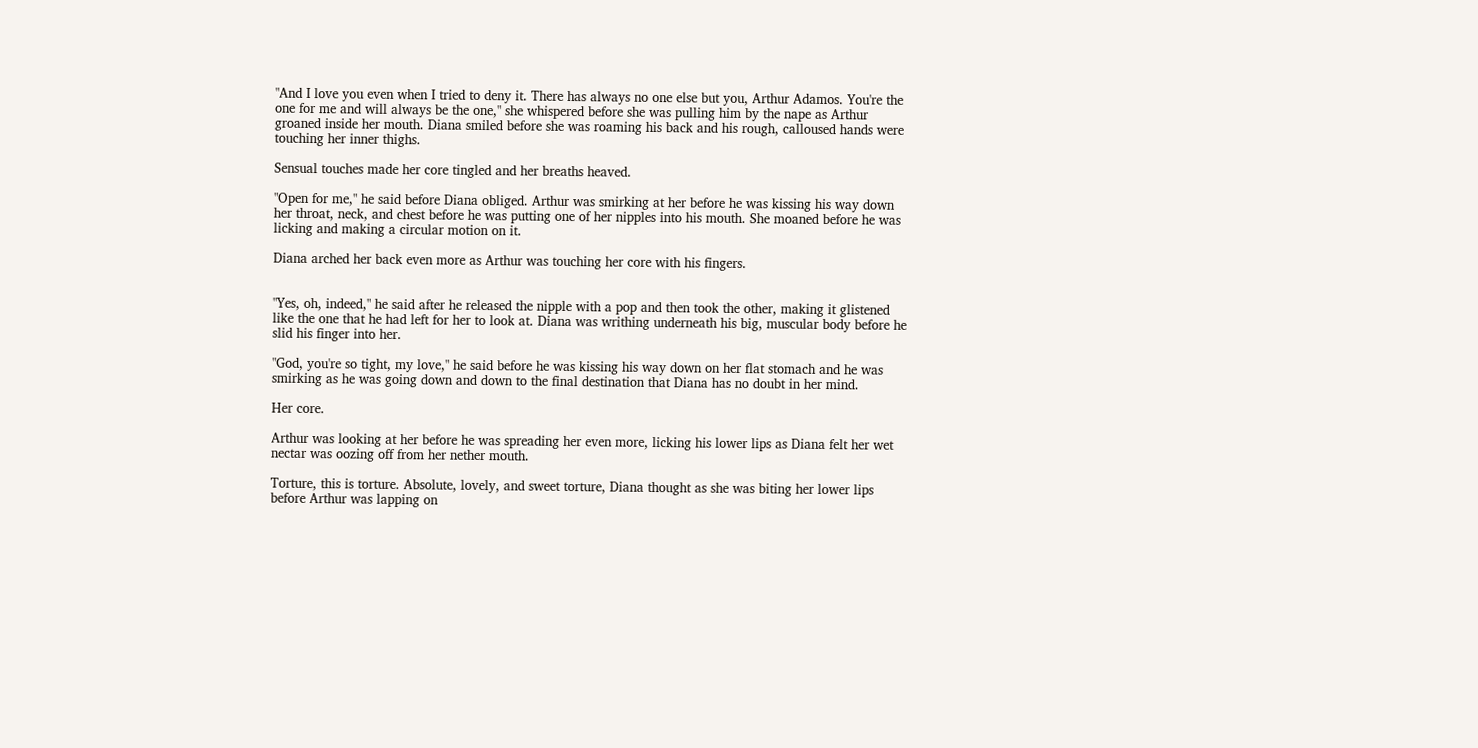"And I love you even when I tried to deny it. There has always no one else but you, Arthur Adamos. You're the one for me and will always be the one," she whispered before she was pulling him by the nape as Arthur groaned inside her mouth. Diana smiled before she was roaming his back and his rough, calloused hands were touching her inner thighs.

Sensual touches made her core tingled and her breaths heaved.

"Open for me," he said before Diana obliged. Arthur was smirking at her before he was kissing his way down her throat, neck, and chest before he was putting one of her nipples into his mouth. She moaned before he was licking and making a circular motion on it.

Diana arched her back even more as Arthur was touching her core with his fingers.


"Yes, oh, indeed," he said after he released the nipple with a pop and then took the other, making it glistened like the one that he had left for her to look at. Diana was writhing underneath his big, muscular body before he slid his finger into her.

"God, you're so tight, my love," he said before he was kissing his way down on her flat stomach and he was smirking as he was going down and down to the final destination that Diana has no doubt in her mind.

Her core.

Arthur was looking at her before he was spreading her even more, licking his lower lips as Diana felt her wet nectar was oozing off from her nether mouth.

Torture, this is torture. Absolute, lovely, and sweet torture, Diana thought as she was biting her lower lips before Arthur was lapping on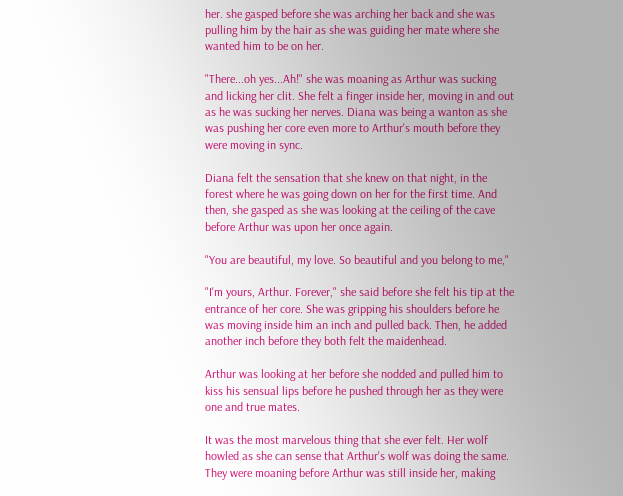her. she gasped before she was arching her back and she was pulling him by the hair as she was guiding her mate where she wanted him to be on her.

"There...oh yes...Ah!" she was moaning as Arthur was sucking and licking her clit. She felt a finger inside her, moving in and out as he was sucking her nerves. Diana was being a wanton as she was pushing her core even more to Arthur's mouth before they were moving in sync.

Diana felt the sensation that she knew on that night, in the forest where he was going down on her for the first time. And then, she gasped as she was looking at the ceiling of the cave before Arthur was upon her once again.

"You are beautiful, my love. So beautiful and you belong to me,"

"I'm yours, Arthur. Forever," she said before she felt his tip at the entrance of her core. She was gripping his shoulders before he was moving inside him an inch and pulled back. Then, he added another inch before they both felt the maidenhead.

Arthur was looking at her before she nodded and pulled him to kiss his sensual lips before he pushed through her as they were one and true mates.

It was the most marvelous thing that she ever felt. Her wolf howled as she can sense that Arthur's wolf was doing the same. They were moaning before Arthur was still inside her, making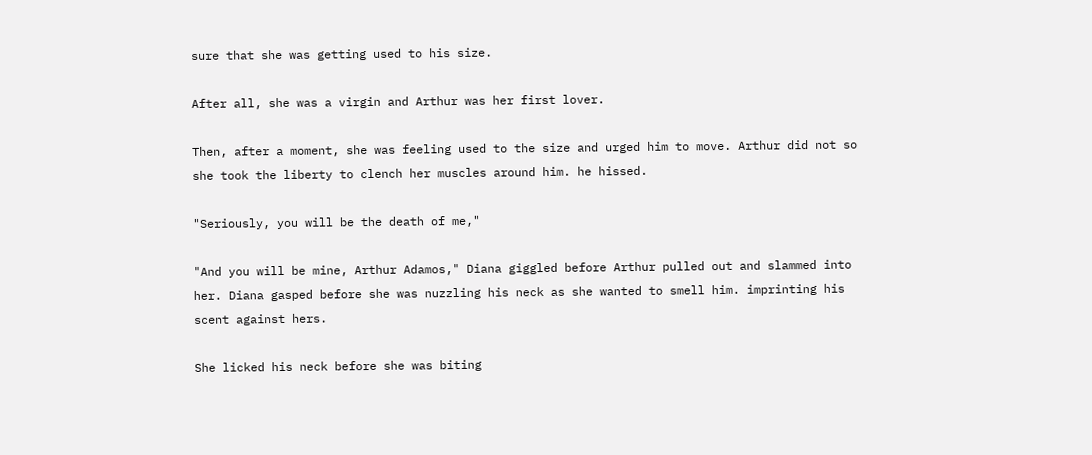sure that she was getting used to his size.

After all, she was a virgin and Arthur was her first lover.

Then, after a moment, she was feeling used to the size and urged him to move. Arthur did not so she took the liberty to clench her muscles around him. he hissed.

"Seriously, you will be the death of me,"

"And you will be mine, Arthur Adamos," Diana giggled before Arthur pulled out and slammed into her. Diana gasped before she was nuzzling his neck as she wanted to smell him. imprinting his scent against hers.

She licked his neck before she was biting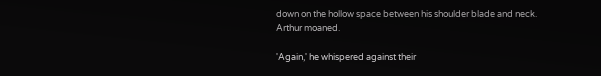down on the hollow space between his shoulder blade and neck. Arthur moaned.

'Again,' he whispered against their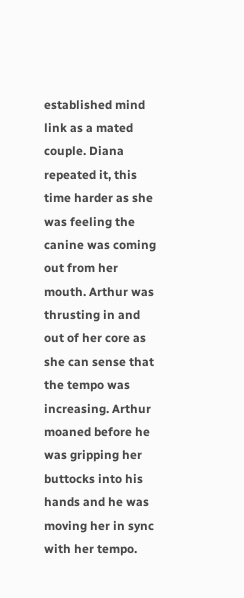established mind link as a mated couple. Diana repeated it, this time harder as she was feeling the canine was coming out from her mouth. Arthur was thrusting in and out of her core as she can sense that the tempo was increasing. Arthur moaned before he was gripping her buttocks into his hands and he was moving her in sync with her tempo.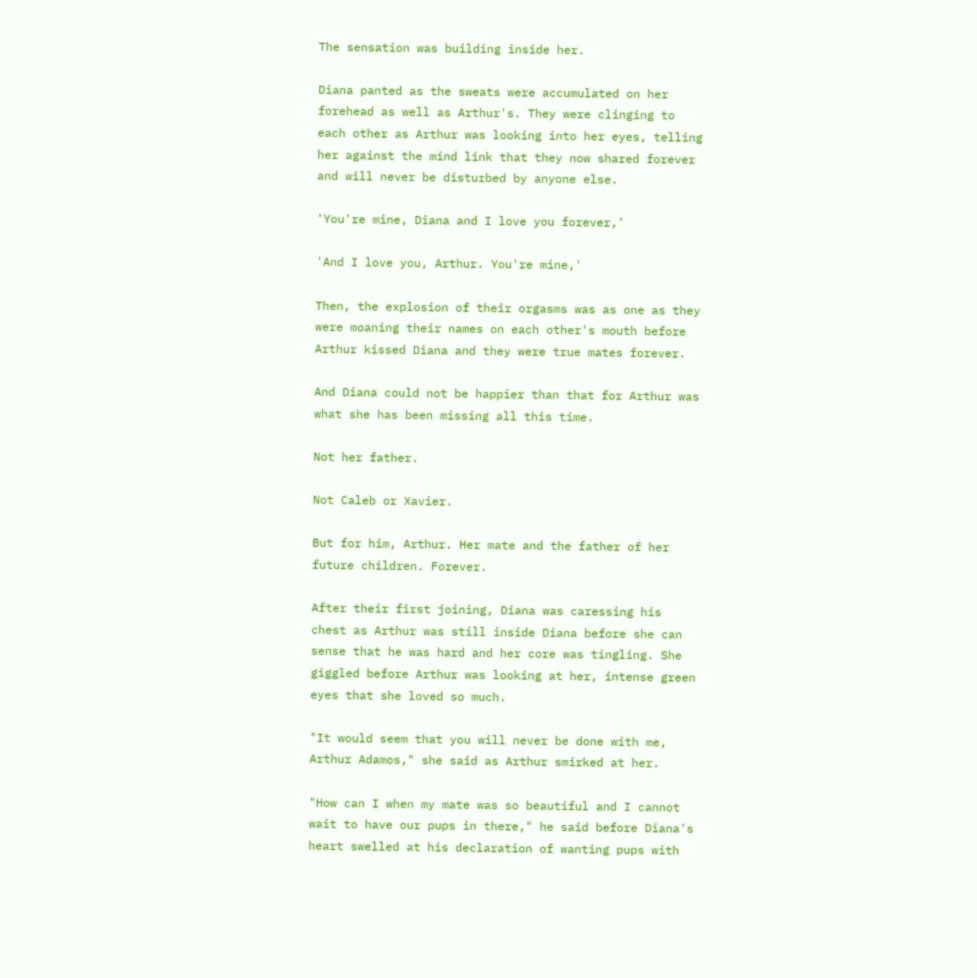The sensation was building inside her.

Diana panted as the sweats were accumulated on her forehead as well as Arthur's. They were clinging to each other as Arthur was looking into her eyes, telling her against the mind link that they now shared forever and will never be disturbed by anyone else.

'You're mine, Diana and I love you forever,'

'And I love you, Arthur. You're mine,'

Then, the explosion of their orgasms was as one as they were moaning their names on each other's mouth before Arthur kissed Diana and they were true mates forever.

And Diana could not be happier than that for Arthur was what she has been missing all this time.

Not her father.

Not Caleb or Xavier.

But for him, Arthur. Her mate and the father of her future children. Forever.

After their first joining, Diana was caressing his chest as Arthur was still inside Diana before she can sense that he was hard and her core was tingling. She giggled before Arthur was looking at her, intense green eyes that she loved so much.

"It would seem that you will never be done with me, Arthur Adamos," she said as Arthur smirked at her.

"How can I when my mate was so beautiful and I cannot wait to have our pups in there," he said before Diana's heart swelled at his declaration of wanting pups with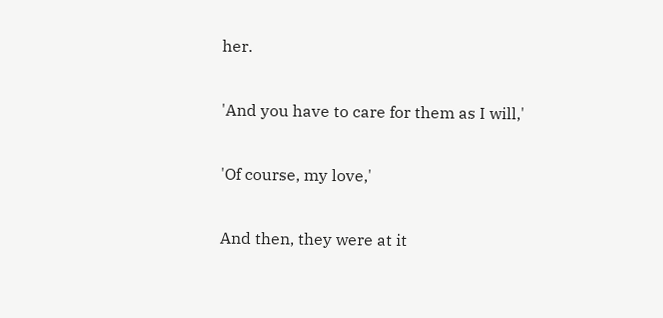her.

'And you have to care for them as I will,'

'Of course, my love,'

And then, they were at it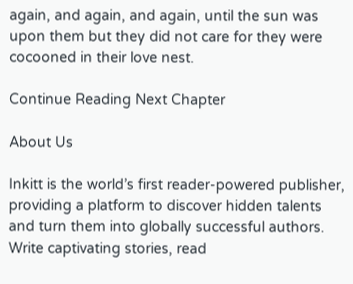again, and again, and again, until the sun was upon them but they did not care for they were cocooned in their love nest.

Continue Reading Next Chapter

About Us

Inkitt is the world’s first reader-powered publisher, providing a platform to discover hidden talents and turn them into globally successful authors. Write captivating stories, read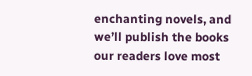enchanting novels, and we’ll publish the books our readers love most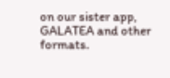on our sister app, GALATEA and other formats.